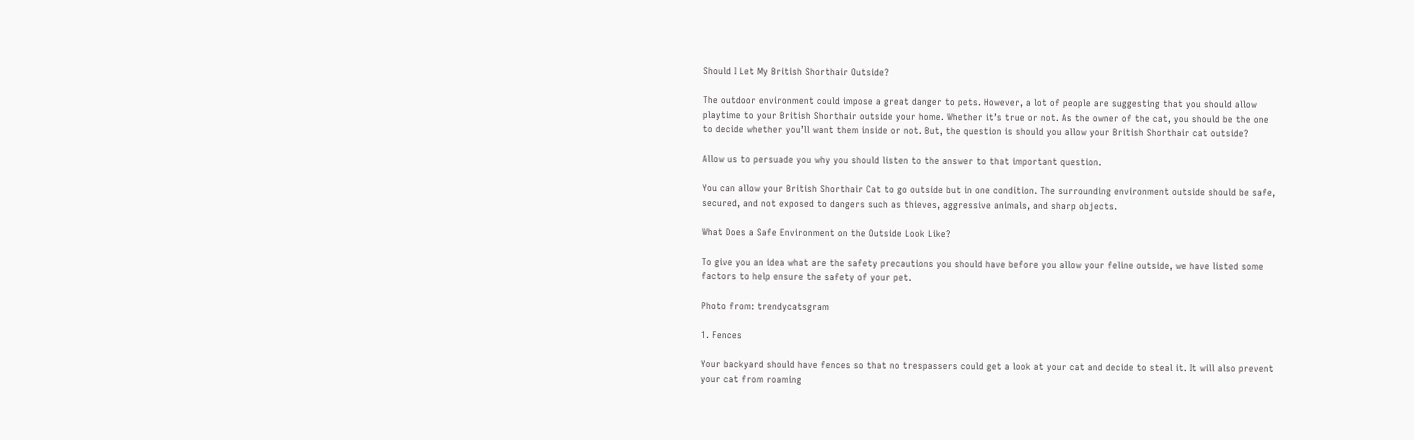Should I Let My British Shorthair Outside?

The outdoor environment could impose a great danger to pets. However, a lot of people are suggesting that you should allow playtime to your British Shorthair outside your home. Whether it’s true or not. As the owner of the cat, you should be the one to decide whether you’ll want them inside or not. But, the question is should you allow your British Shorthair cat outside?

Allow us to persuade you why you should listen to the answer to that important question.

You can allow your British Shorthair Cat to go outside but in one condition. The surrounding environment outside should be safe, secured, and not exposed to dangers such as thieves, aggressive animals, and sharp objects.

What Does a Safe Environment on the Outside Look Like?

To give you an idea what are the safety precautions you should have before you allow your feline outside, we have listed some factors to help ensure the safety of your pet.

Photo from: trendycatsgram

1. Fences

Your backyard should have fences so that no trespassers could get a look at your cat and decide to steal it. It will also prevent your cat from roaming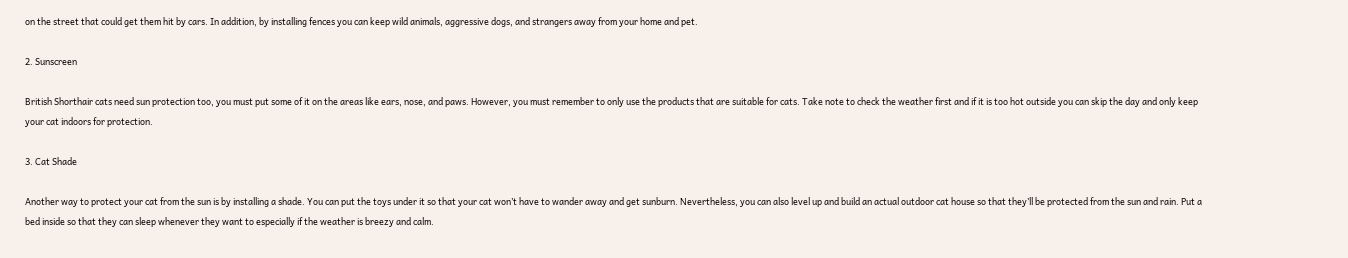on the street that could get them hit by cars. In addition, by installing fences you can keep wild animals, aggressive dogs, and strangers away from your home and pet.

2. Sunscreen

British Shorthair cats need sun protection too, you must put some of it on the areas like ears, nose, and paws. However, you must remember to only use the products that are suitable for cats. Take note to check the weather first and if it is too hot outside you can skip the day and only keep your cat indoors for protection.

3. Cat Shade

Another way to protect your cat from the sun is by installing a shade. You can put the toys under it so that your cat won’t have to wander away and get sunburn. Nevertheless, you can also level up and build an actual outdoor cat house so that they’ll be protected from the sun and rain. Put a bed inside so that they can sleep whenever they want to especially if the weather is breezy and calm.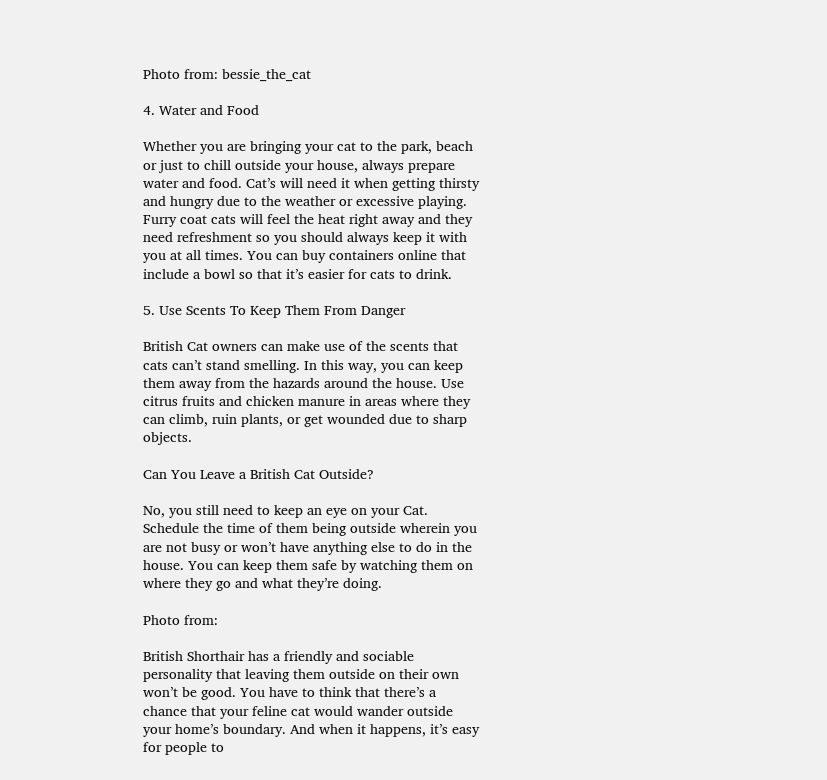Photo from: bessie_the_cat

4. Water and Food

Whether you are bringing your cat to the park, beach or just to chill outside your house, always prepare water and food. Cat’s will need it when getting thirsty and hungry due to the weather or excessive playing. Furry coat cats will feel the heat right away and they need refreshment so you should always keep it with you at all times. You can buy containers online that include a bowl so that it’s easier for cats to drink.

5. Use Scents To Keep Them From Danger

British Cat owners can make use of the scents that cats can’t stand smelling. In this way, you can keep them away from the hazards around the house. Use citrus fruits and chicken manure in areas where they can climb, ruin plants, or get wounded due to sharp objects.

Can You Leave a British Cat Outside?

No, you still need to keep an eye on your Cat. Schedule the time of them being outside wherein you are not busy or won’t have anything else to do in the house. You can keep them safe by watching them on where they go and what they’re doing.

Photo from:

British Shorthair has a friendly and sociable personality that leaving them outside on their own won’t be good. You have to think that there’s a chance that your feline cat would wander outside your home’s boundary. And when it happens, it’s easy for people to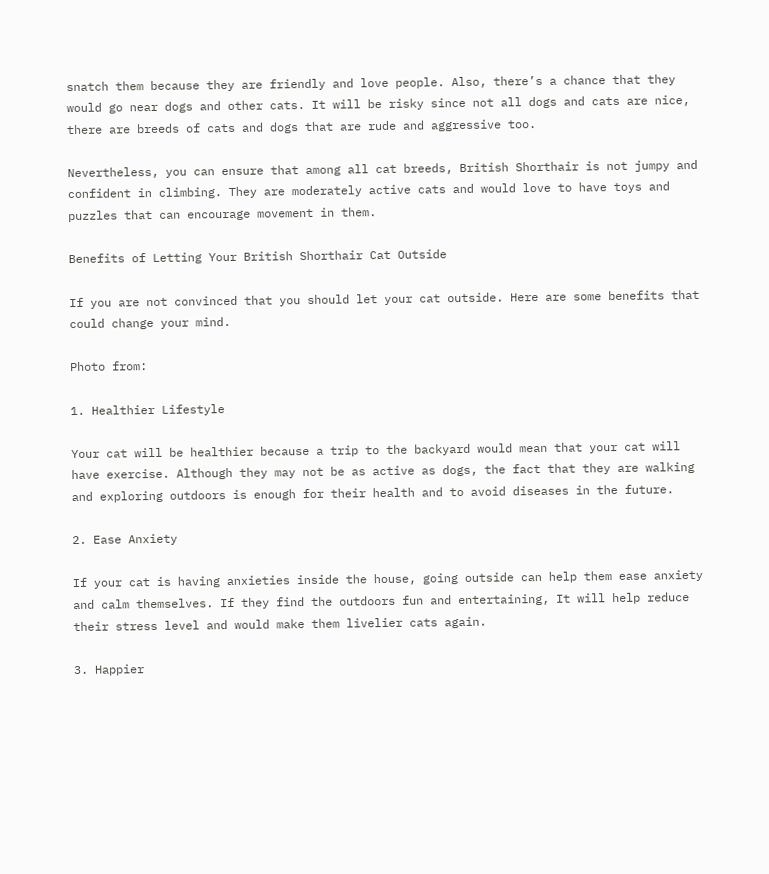snatch them because they are friendly and love people. Also, there’s a chance that they would go near dogs and other cats. It will be risky since not all dogs and cats are nice, there are breeds of cats and dogs that are rude and aggressive too.

Nevertheless, you can ensure that among all cat breeds, British Shorthair is not jumpy and confident in climbing. They are moderately active cats and would love to have toys and puzzles that can encourage movement in them.

Benefits of Letting Your British Shorthair Cat Outside

If you are not convinced that you should let your cat outside. Here are some benefits that could change your mind.

Photo from:

1. Healthier Lifestyle

Your cat will be healthier because a trip to the backyard would mean that your cat will have exercise. Although they may not be as active as dogs, the fact that they are walking and exploring outdoors is enough for their health and to avoid diseases in the future.

2. Ease Anxiety

If your cat is having anxieties inside the house, going outside can help them ease anxiety and calm themselves. If they find the outdoors fun and entertaining, It will help reduce their stress level and would make them livelier cats again.

3. Happier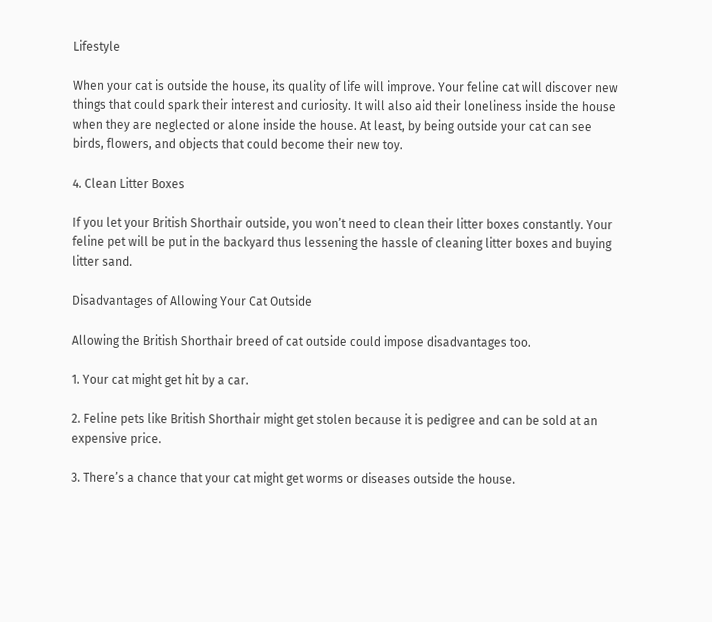Lifestyle

When your cat is outside the house, its quality of life will improve. Your feline cat will discover new things that could spark their interest and curiosity. It will also aid their loneliness inside the house when they are neglected or alone inside the house. At least, by being outside your cat can see birds, flowers, and objects that could become their new toy.

4. Clean Litter Boxes

If you let your British Shorthair outside, you won’t need to clean their litter boxes constantly. Your feline pet will be put in the backyard thus lessening the hassle of cleaning litter boxes and buying litter sand.

Disadvantages of Allowing Your Cat Outside

Allowing the British Shorthair breed of cat outside could impose disadvantages too.

1. Your cat might get hit by a car.

2. Feline pets like British Shorthair might get stolen because it is pedigree and can be sold at an expensive price.

3. There’s a chance that your cat might get worms or diseases outside the house.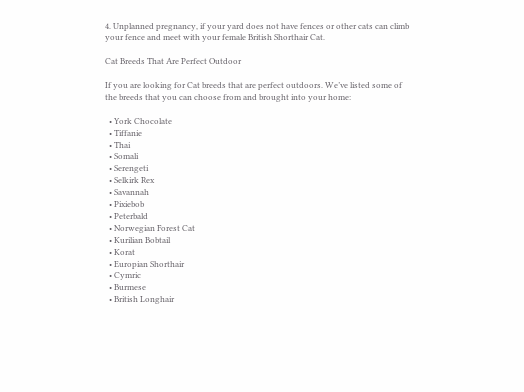4. Unplanned pregnancy, if your yard does not have fences or other cats can climb your fence and meet with your female British Shorthair Cat.

Cat Breeds That Are Perfect Outdoor

If you are looking for Cat breeds that are perfect outdoors. We’ve listed some of the breeds that you can choose from and brought into your home:

  • York Chocolate
  • Tiffanie
  • Thai
  • Somali
  • Serengeti
  • Selkirk Rex
  • Savannah
  • Pixiebob
  • Peterbald
  • Norwegian Forest Cat
  • Kurilian Bobtail
  • Korat
  • Europian Shorthair
  • Cymric
  • Burmese
  • British Longhair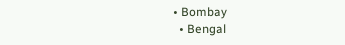• Bombay
  • Bengal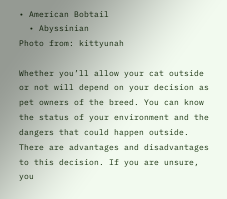• American Bobtail
  • Abyssinian
Photo from: kittyunah

Whether you’ll allow your cat outside or not will depend on your decision as pet owners of the breed. You can know the status of your environment and the dangers that could happen outside. There are advantages and disadvantages to this decision. If you are unsure, you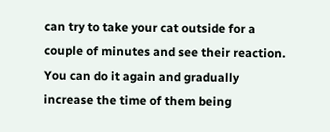can try to take your cat outside for a couple of minutes and see their reaction. You can do it again and gradually increase the time of them being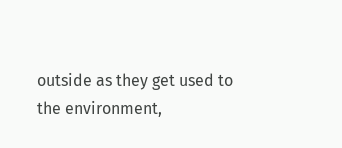outside as they get used to the environment,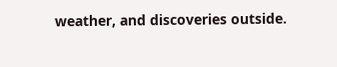weather, and discoveries outside.